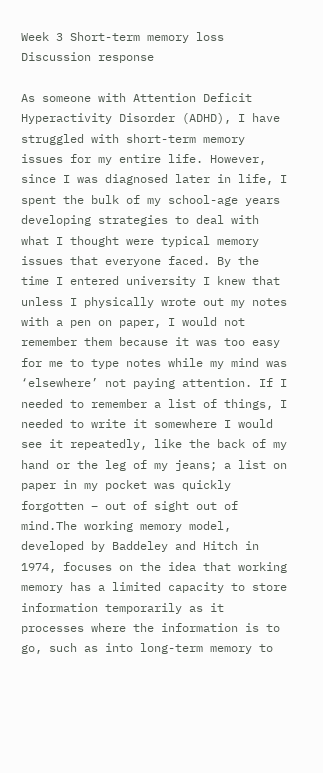Week 3 Short-term memory loss Discussion response

As someone with Attention Deficit Hyperactivity Disorder (ADHD), I have struggled with short-term memory issues for my entire life. However, since I was diagnosed later in life, I spent the bulk of my school-age years developing strategies to deal with what I thought were typical memory issues that everyone faced. By the time I entered university I knew that unless I physically wrote out my notes with a pen on paper, I would not remember them because it was too easy for me to type notes while my mind was ‘elsewhere’ not paying attention. If I needed to remember a list of things, I needed to write it somewhere I would see it repeatedly, like the back of my hand or the leg of my jeans; a list on paper in my pocket was quickly forgotten – out of sight out of mind.The working memory model, developed by Baddeley and Hitch in 1974, focuses on the idea that working memory has a limited capacity to store information temporarily as it processes where the information is to go, such as into long-term memory to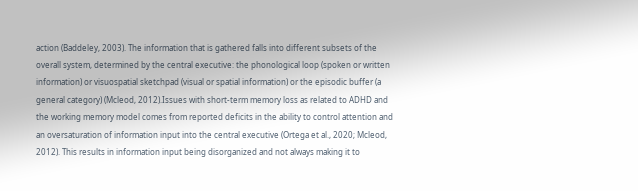action (Baddeley, 2003). The information that is gathered falls into different subsets of the overall system, determined by the central executive: the phonological loop (spoken or written information) or visuospatial sketchpad (visual or spatial information) or the episodic buffer (a general category) (Mcleod, 2012).Issues with short-term memory loss as related to ADHD and the working memory model comes from reported deficits in the ability to control attention and an oversaturation of information input into the central executive (Ortega et al., 2020; Mcleod, 2012). This results in information input being disorganized and not always making it to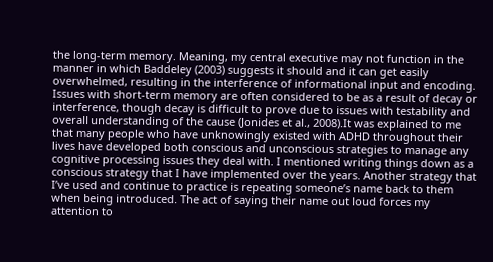the long-term memory. Meaning, my central executive may not function in the manner in which Baddeley (2003) suggests it should and it can get easily overwhelmed, resulting in the interference of informational input and encoding. Issues with short-term memory are often considered to be as a result of decay or interference, though decay is difficult to prove due to issues with testability and overall understanding of the cause (Jonides et al., 2008).It was explained to me that many people who have unknowingly existed with ADHD throughout their lives have developed both conscious and unconscious strategies to manage any cognitive processing issues they deal with. I mentioned writing things down as a conscious strategy that I have implemented over the years. Another strategy that I’ve used and continue to practice is repeating someone’s name back to them when being introduced. The act of saying their name out loud forces my attention to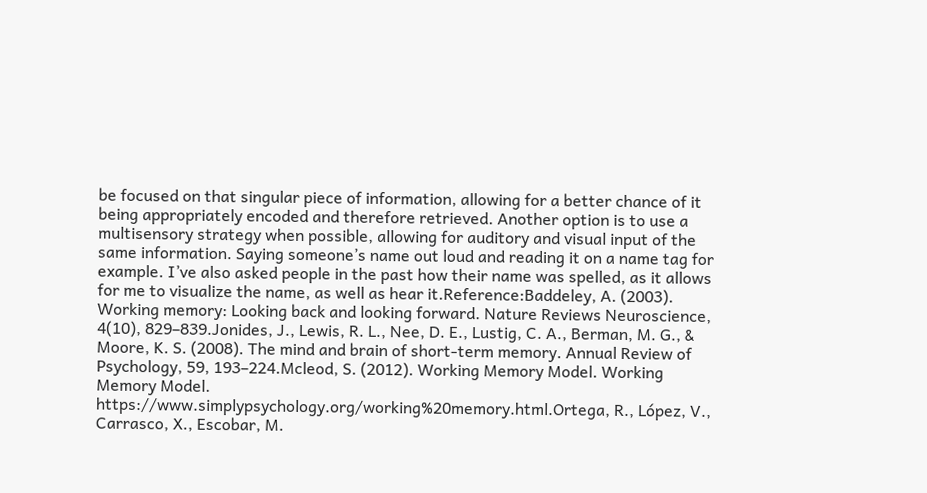be focused on that singular piece of information, allowing for a better chance of it being appropriately encoded and therefore retrieved. Another option is to use a multisensory strategy when possible, allowing for auditory and visual input of the same information. Saying someone’s name out loud and reading it on a name tag for example. I’ve also asked people in the past how their name was spelled, as it allows for me to visualize the name, as well as hear it.Reference:Baddeley, A. (2003). Working memory: Looking back and looking forward. Nature Reviews Neuroscience, 4(10), 829–839.Jonides, J., Lewis, R. L., Nee, D. E., Lustig, C. A., Berman, M. G., & Moore, K. S. (2008). The mind and brain of short-term memory. Annual Review of Psychology, 59, 193–224.Mcleod, S. (2012). Working Memory Model. Working Memory Model. https://www.simplypsychology.org/working%20memory.html.Ortega, R., López, V., Carrasco, X., Escobar, M.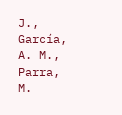J., García, A. M., Parra, M.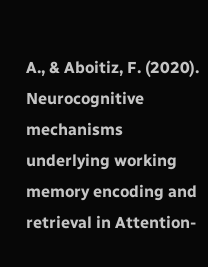A., & Aboitiz, F. (2020). Neurocognitive mechanisms underlying working memory encoding and retrieval in Attention-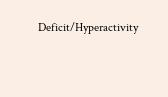Deficit/Hyperactivity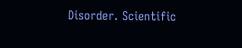Disorder. Scientific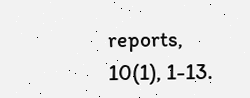reports, 10(1), 1-13.